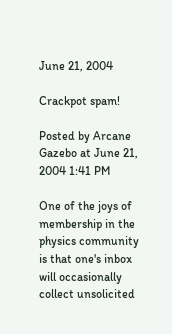June 21, 2004

Crackpot spam!

Posted by Arcane Gazebo at June 21, 2004 1:41 PM

One of the joys of membership in the physics community is that one's inbox will occasionally collect unsolicited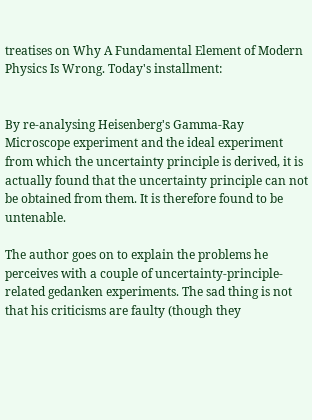treatises on Why A Fundamental Element of Modern Physics Is Wrong. Today's installment:


By re-analysing Heisenberg's Gamma-Ray Microscope experiment and the ideal experiment from which the uncertainty principle is derived, it is actually found that the uncertainty principle can not be obtained from them. It is therefore found to be untenable.

The author goes on to explain the problems he perceives with a couple of uncertainty-principle-related gedanken experiments. The sad thing is not that his criticisms are faulty (though they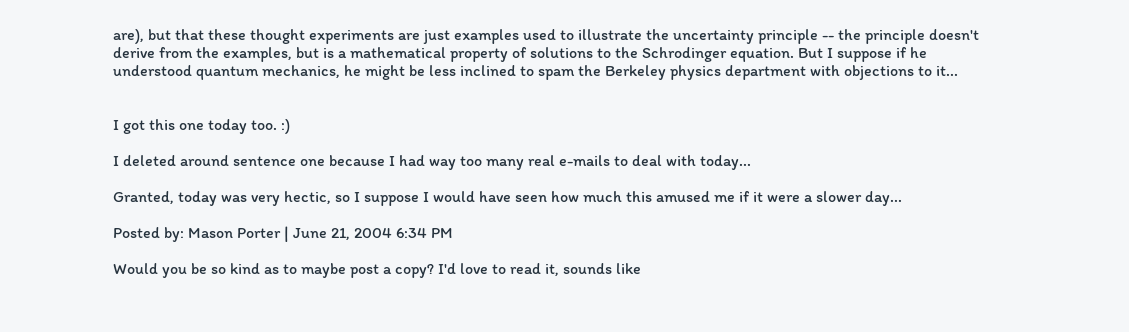are), but that these thought experiments are just examples used to illustrate the uncertainty principle -- the principle doesn't derive from the examples, but is a mathematical property of solutions to the Schrodinger equation. But I suppose if he understood quantum mechanics, he might be less inclined to spam the Berkeley physics department with objections to it...


I got this one today too. :)

I deleted around sentence one because I had way too many real e-mails to deal with today...

Granted, today was very hectic, so I suppose I would have seen how much this amused me if it were a slower day...

Posted by: Mason Porter | June 21, 2004 6:34 PM

Would you be so kind as to maybe post a copy? I'd love to read it, sounds like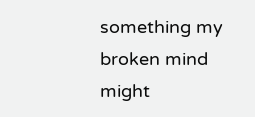something my broken mind might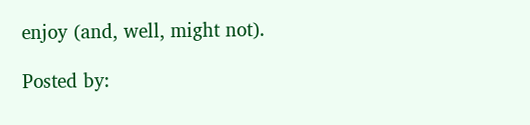enjoy (and, well, might not).

Posted by: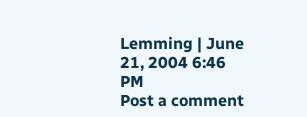Lemming | June 21, 2004 6:46 PM
Post a comment